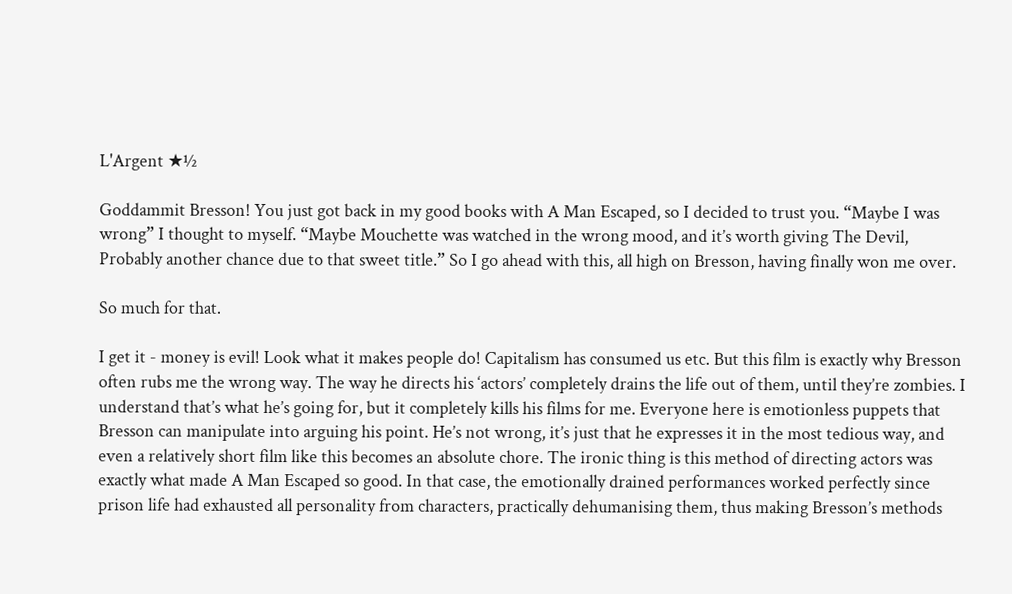L'Argent ★½

Goddammit Bresson! You just got back in my good books with A Man Escaped, so I decided to trust you. “Maybe I was wrong” I thought to myself. “Maybe Mouchette was watched in the wrong mood, and it’s worth giving The Devil, Probably another chance due to that sweet title.” So I go ahead with this, all high on Bresson, having finally won me over.

So much for that.

I get it - money is evil! Look what it makes people do! Capitalism has consumed us etc. But this film is exactly why Bresson often rubs me the wrong way. The way he directs his ‘actors’ completely drains the life out of them, until they’re zombies. I understand that’s what he’s going for, but it completely kills his films for me. Everyone here is emotionless puppets that Bresson can manipulate into arguing his point. He’s not wrong, it’s just that he expresses it in the most tedious way, and even a relatively short film like this becomes an absolute chore. The ironic thing is this method of directing actors was exactly what made A Man Escaped so good. In that case, the emotionally drained performances worked perfectly since prison life had exhausted all personality from characters, practically dehumanising them, thus making Bresson’s methods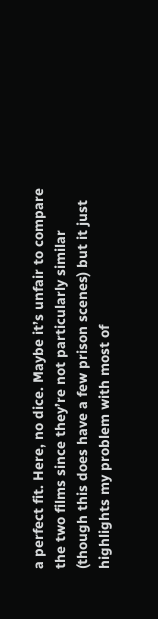a perfect fit. Here, no dice. Maybe it’s unfair to compare the two films since they’re not particularly similar (though this does have a few prison scenes) but it just highlights my problem with most of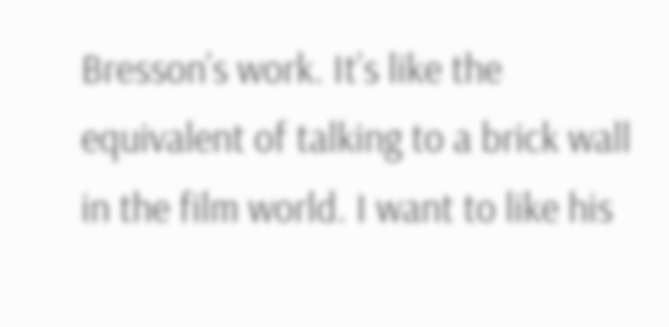Bresson’s work. It’s like the equivalent of talking to a brick wall in the film world. I want to like his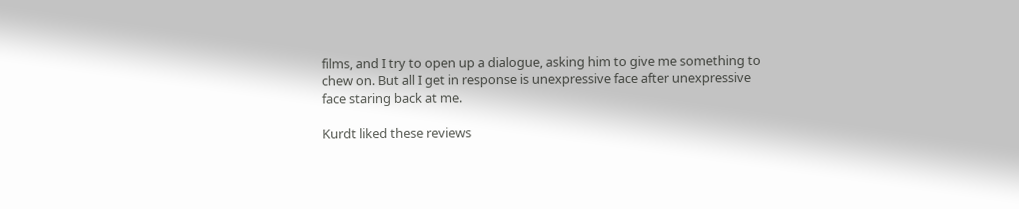films, and I try to open up a dialogue, asking him to give me something to chew on. But all I get in response is unexpressive face after unexpressive face staring back at me.

Kurdt liked these reviews